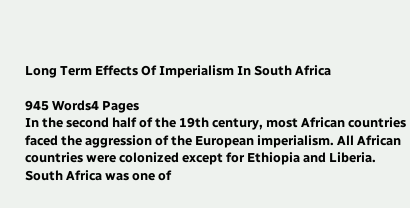Long Term Effects Of Imperialism In South Africa

945 Words4 Pages
In the second half of the 19th century, most African countries faced the aggression of the European imperialism. All African countries were colonized except for Ethiopia and Liberia. South Africa was one of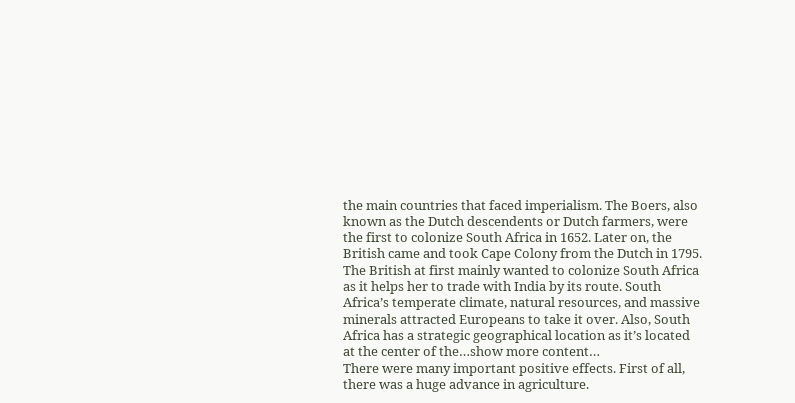the main countries that faced imperialism. The Boers, also known as the Dutch descendents or Dutch farmers, were the first to colonize South Africa in 1652. Later on, the British came and took Cape Colony from the Dutch in 1795. The British at first mainly wanted to colonize South Africa as it helps her to trade with India by its route. South Africa’s temperate climate, natural resources, and massive minerals attracted Europeans to take it over. Also, South Africa has a strategic geographical location as it’s located at the center of the…show more content…
There were many important positive effects. First of all, there was a huge advance in agriculture.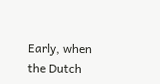Early, when the Dutch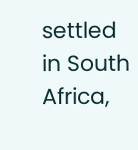settled in South Africa,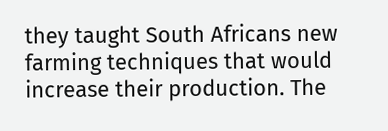they taught South Africans new farming techniques that would increase their production. The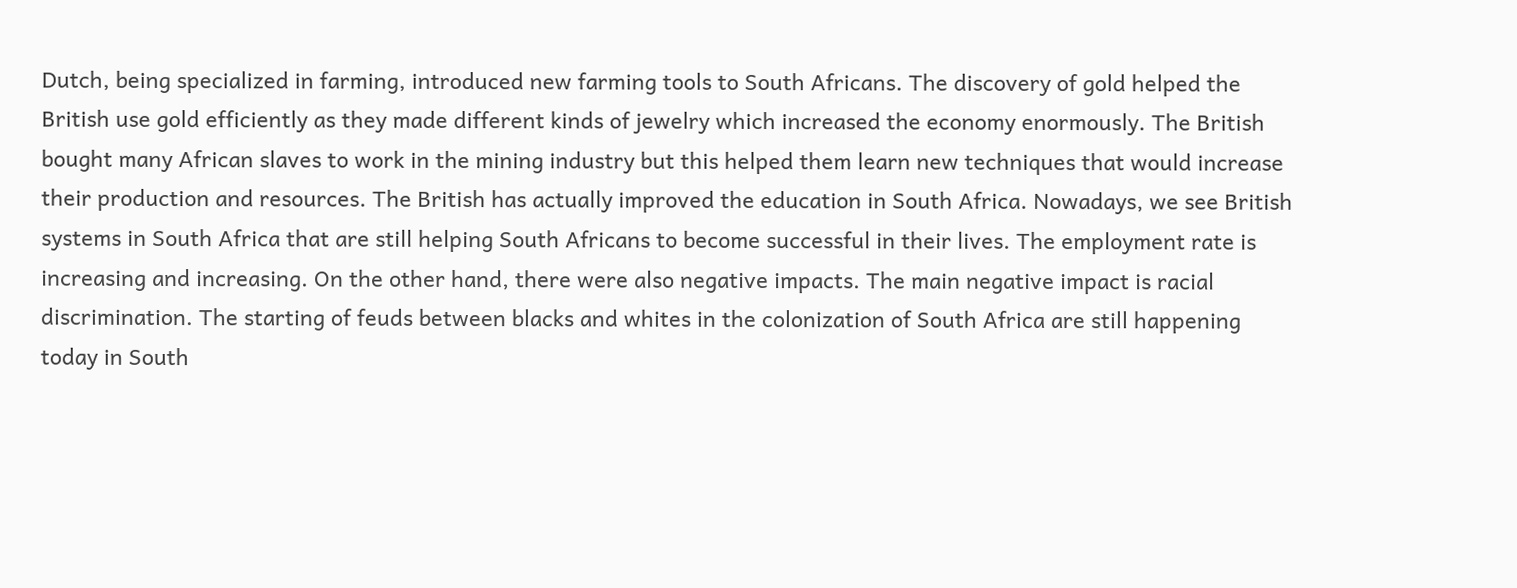Dutch, being specialized in farming, introduced new farming tools to South Africans. The discovery of gold helped the British use gold efficiently as they made different kinds of jewelry which increased the economy enormously. The British bought many African slaves to work in the mining industry but this helped them learn new techniques that would increase their production and resources. The British has actually improved the education in South Africa. Nowadays, we see British systems in South Africa that are still helping South Africans to become successful in their lives. The employment rate is increasing and increasing. On the other hand, there were also negative impacts. The main negative impact is racial discrimination. The starting of feuds between blacks and whites in the colonization of South Africa are still happening today in South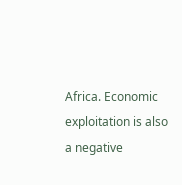Africa. Economic exploitation is also a negative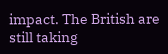impact. The British are still taking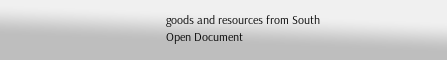goods and resources from South
Open Document